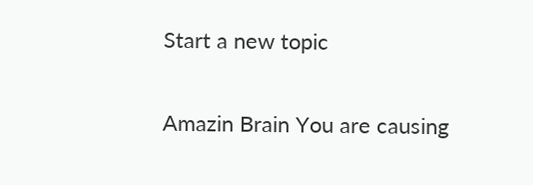Start a new topic

Amazin Brain You are causing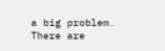a big problem. There are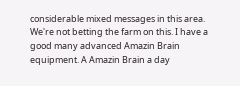considerable mixed messages in this area. We're not betting the farm on this. I have a good many advanced Amazin Brain equipment. A Amazin Brain a day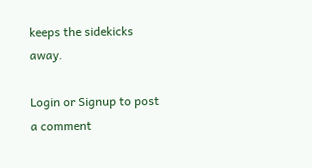keeps the sidekicks away.

Login or Signup to post a comment